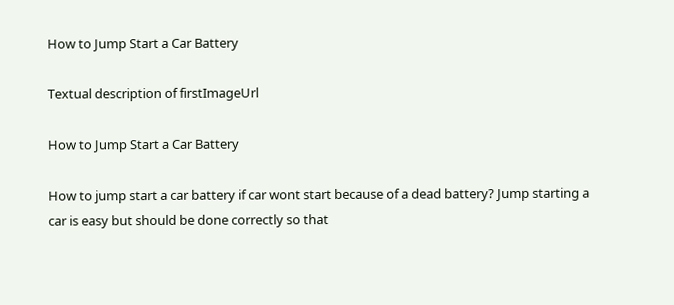How to Jump Start a Car Battery

Textual description of firstImageUrl

How to Jump Start a Car Battery

How to jump start a car battery if car wont start because of a dead battery? Jump starting a car is easy but should be done correctly so that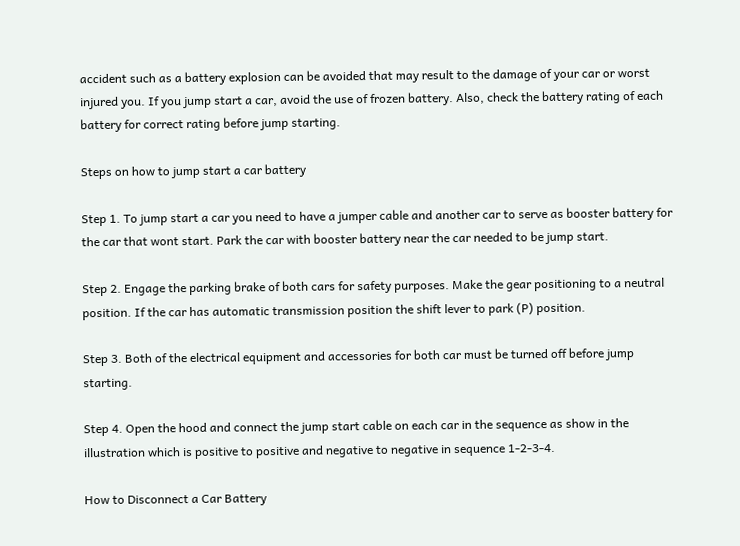accident such as a battery explosion can be avoided that may result to the damage of your car or worst injured you. If you jump start a car, avoid the use of frozen battery. Also, check the battery rating of each battery for correct rating before jump starting.

Steps on how to jump start a car battery

Step 1. To jump start a car you need to have a jumper cable and another car to serve as booster battery for the car that wont start. Park the car with booster battery near the car needed to be jump start.

Step 2. Engage the parking brake of both cars for safety purposes. Make the gear positioning to a neutral position. If the car has automatic transmission position the shift lever to park (P) position.

Step 3. Both of the electrical equipment and accessories for both car must be turned off before jump starting.

Step 4. Open the hood and connect the jump start cable on each car in the sequence as show in the illustration which is positive to positive and negative to negative in sequence 1-2-3-4.

How to Disconnect a Car Battery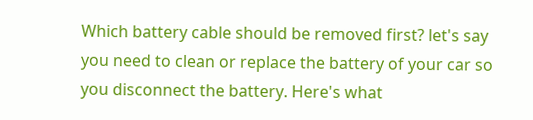Which battery cable should be removed first? let's say you need to clean or replace the battery of your car so you disconnect the battery. Here's what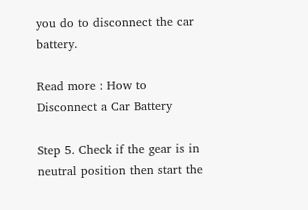you do to disconnect the car battery.

Read more : How to Disconnect a Car Battery

Step 5. Check if the gear is in neutral position then start the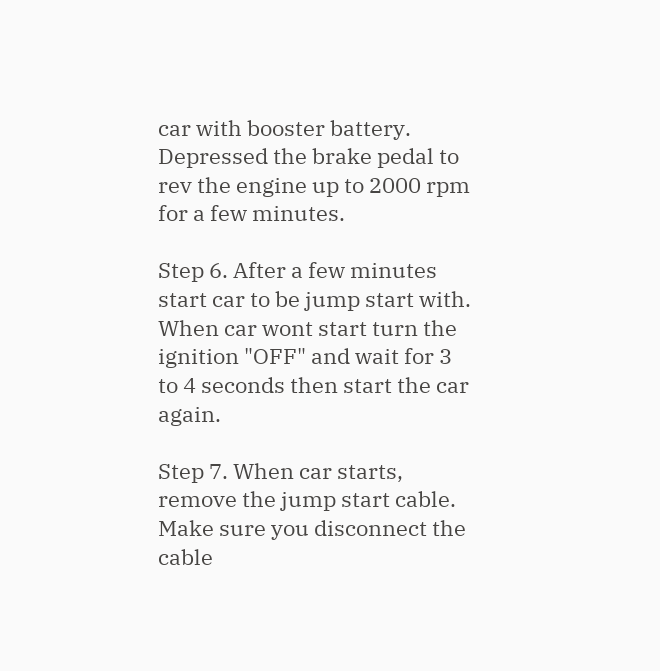car with booster battery. Depressed the brake pedal to rev the engine up to 2000 rpm for a few minutes.

Step 6. After a few minutes start car to be jump start with. When car wont start turn the ignition "OFF" and wait for 3 to 4 seconds then start the car again.

Step 7. When car starts, remove the jump start cable. Make sure you disconnect the cable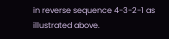in reverse sequence 4-3-2-1 as illustrated above.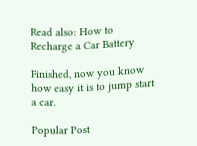Read also: How to Recharge a Car Battery

Finished, now you know how easy it is to jump start a car.

Popular Post